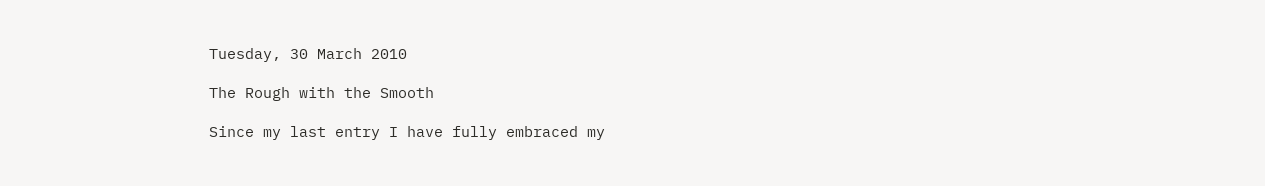Tuesday, 30 March 2010

The Rough with the Smooth

Since my last entry I have fully embraced my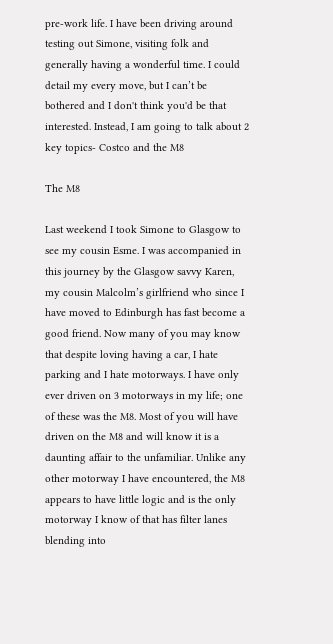pre-work life. I have been driving around testing out Simone, visiting folk and generally having a wonderful time. I could detail my every move, but I can’t be bothered and I don't think you'd be that interested. Instead, I am going to talk about 2 key topics- Costco and the M8

The M8

Last weekend I took Simone to Glasgow to see my cousin Esme. I was accompanied in this journey by the Glasgow savvy Karen, my cousin Malcolm’s girlfriend who since I have moved to Edinburgh has fast become a good friend. Now many of you may know that despite loving having a car, I hate parking and I hate motorways. I have only ever driven on 3 motorways in my life; one of these was the M8. Most of you will have driven on the M8 and will know it is a daunting affair to the unfamiliar. Unlike any other motorway I have encountered, the M8 appears to have little logic and is the only motorway I know of that has filter lanes blending into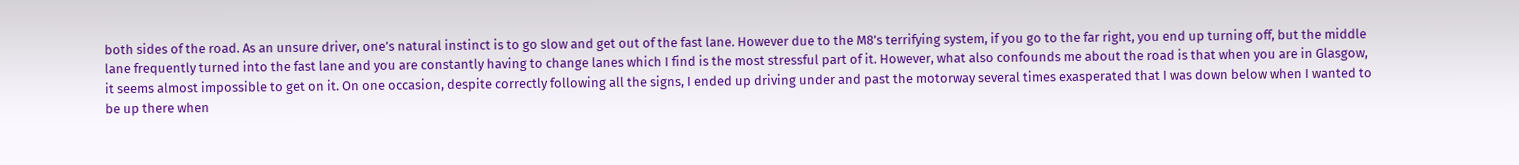both sides of the road. As an unsure driver, one’s natural instinct is to go slow and get out of the fast lane. However due to the M8’s terrifying system, if you go to the far right, you end up turning off, but the middle lane frequently turned into the fast lane and you are constantly having to change lanes which I find is the most stressful part of it. However, what also confounds me about the road is that when you are in Glasgow, it seems almost impossible to get on it. On one occasion, despite correctly following all the signs, I ended up driving under and past the motorway several times exasperated that I was down below when I wanted to be up there when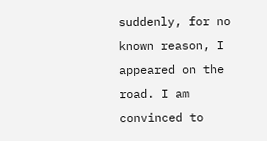suddenly, for no known reason, I appeared on the road. I am convinced to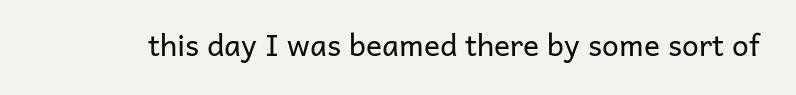this day I was beamed there by some sort of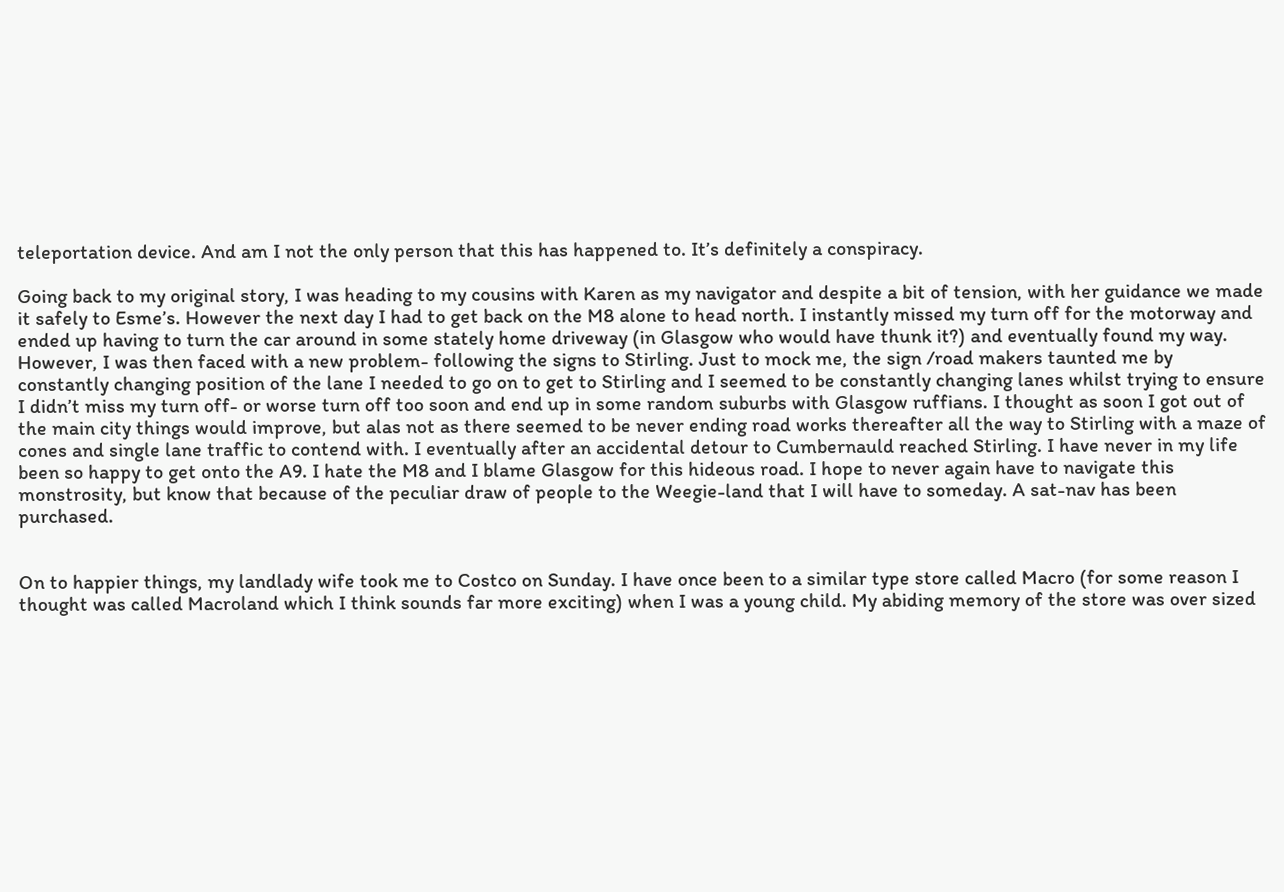teleportation device. And am I not the only person that this has happened to. It’s definitely a conspiracy.

Going back to my original story, I was heading to my cousins with Karen as my navigator and despite a bit of tension, with her guidance we made it safely to Esme’s. However the next day I had to get back on the M8 alone to head north. I instantly missed my turn off for the motorway and ended up having to turn the car around in some stately home driveway (in Glasgow who would have thunk it?) and eventually found my way. However, I was then faced with a new problem- following the signs to Stirling. Just to mock me, the sign /road makers taunted me by constantly changing position of the lane I needed to go on to get to Stirling and I seemed to be constantly changing lanes whilst trying to ensure I didn’t miss my turn off- or worse turn off too soon and end up in some random suburbs with Glasgow ruffians. I thought as soon I got out of the main city things would improve, but alas not as there seemed to be never ending road works thereafter all the way to Stirling with a maze of cones and single lane traffic to contend with. I eventually after an accidental detour to Cumbernauld reached Stirling. I have never in my life been so happy to get onto the A9. I hate the M8 and I blame Glasgow for this hideous road. I hope to never again have to navigate this monstrosity, but know that because of the peculiar draw of people to the Weegie-land that I will have to someday. A sat-nav has been purchased.


On to happier things, my landlady wife took me to Costco on Sunday. I have once been to a similar type store called Macro (for some reason I thought was called Macroland which I think sounds far more exciting) when I was a young child. My abiding memory of the store was over sized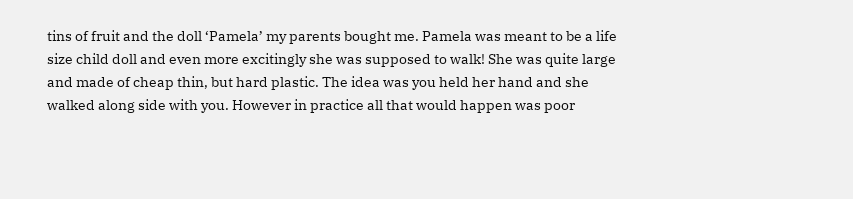tins of fruit and the doll ‘Pamela’ my parents bought me. Pamela was meant to be a life size child doll and even more excitingly she was supposed to walk! She was quite large and made of cheap thin, but hard plastic. The idea was you held her hand and she walked along side with you. However in practice all that would happen was poor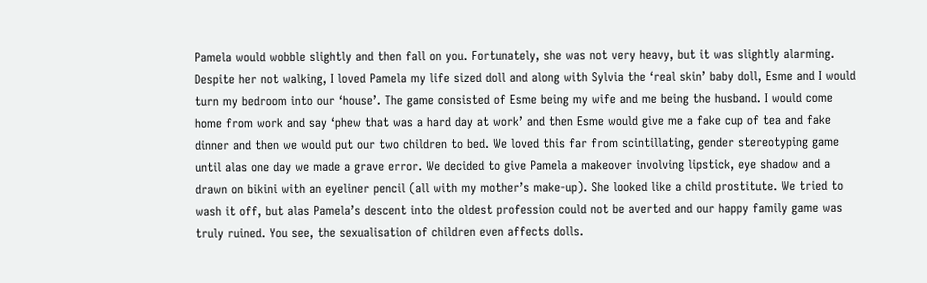Pamela would wobble slightly and then fall on you. Fortunately, she was not very heavy, but it was slightly alarming. Despite her not walking, I loved Pamela my life sized doll and along with Sylvia the ‘real skin’ baby doll, Esme and I would turn my bedroom into our ‘house’. The game consisted of Esme being my wife and me being the husband. I would come home from work and say ‘phew that was a hard day at work’ and then Esme would give me a fake cup of tea and fake dinner and then we would put our two children to bed. We loved this far from scintillating, gender stereotyping game until alas one day we made a grave error. We decided to give Pamela a makeover involving lipstick, eye shadow and a drawn on bikini with an eyeliner pencil (all with my mother’s make-up). She looked like a child prostitute. We tried to wash it off, but alas Pamela’s descent into the oldest profession could not be averted and our happy family game was truly ruined. You see, the sexualisation of children even affects dolls.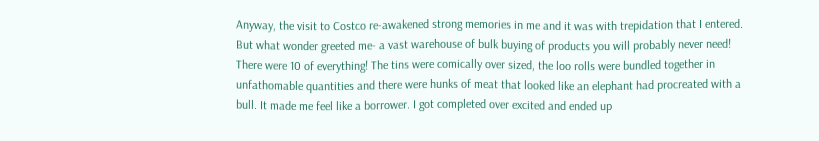Anyway, the visit to Costco re-awakened strong memories in me and it was with trepidation that I entered. But what wonder greeted me- a vast warehouse of bulk buying of products you will probably never need! There were 10 of everything! The tins were comically over sized, the loo rolls were bundled together in unfathomable quantities and there were hunks of meat that looked like an elephant had procreated with a bull. It made me feel like a borrower. I got completed over excited and ended up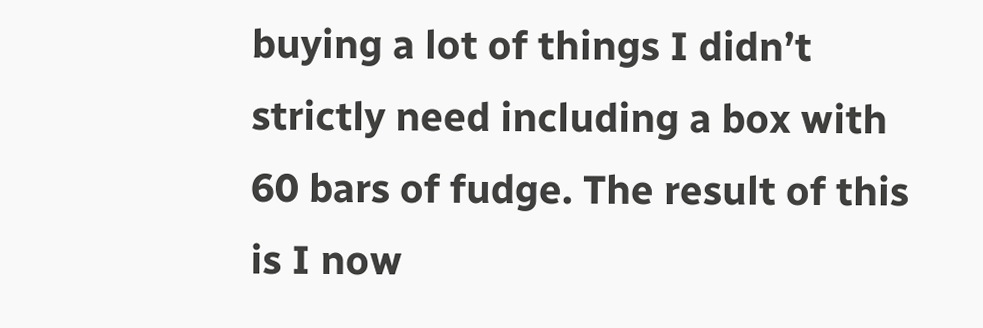buying a lot of things I didn’t strictly need including a box with 60 bars of fudge. The result of this is I now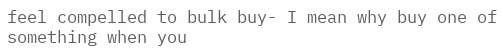feel compelled to bulk buy- I mean why buy one of something when you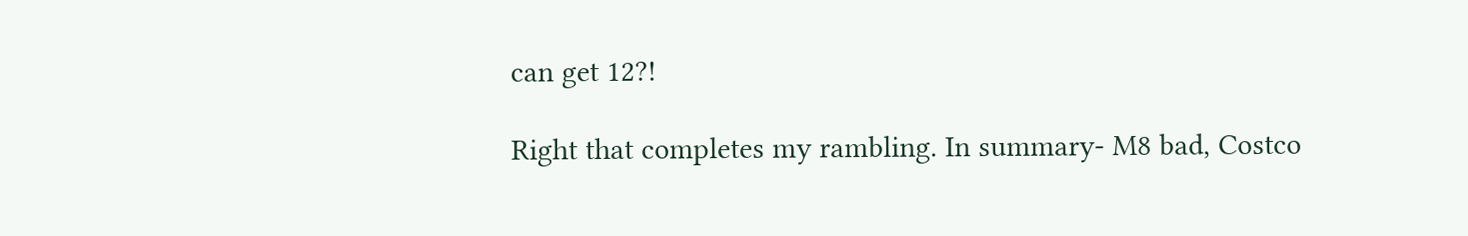can get 12?!

Right that completes my rambling. In summary- M8 bad, Costco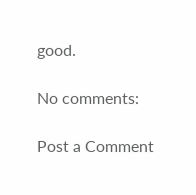good.

No comments:

Post a Comment